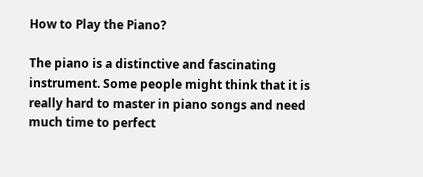How to Play the Piano?

The piano is a distinctive and fascinating instrument. Some people might think that it is really hard to master in piano songs and need much time to perfect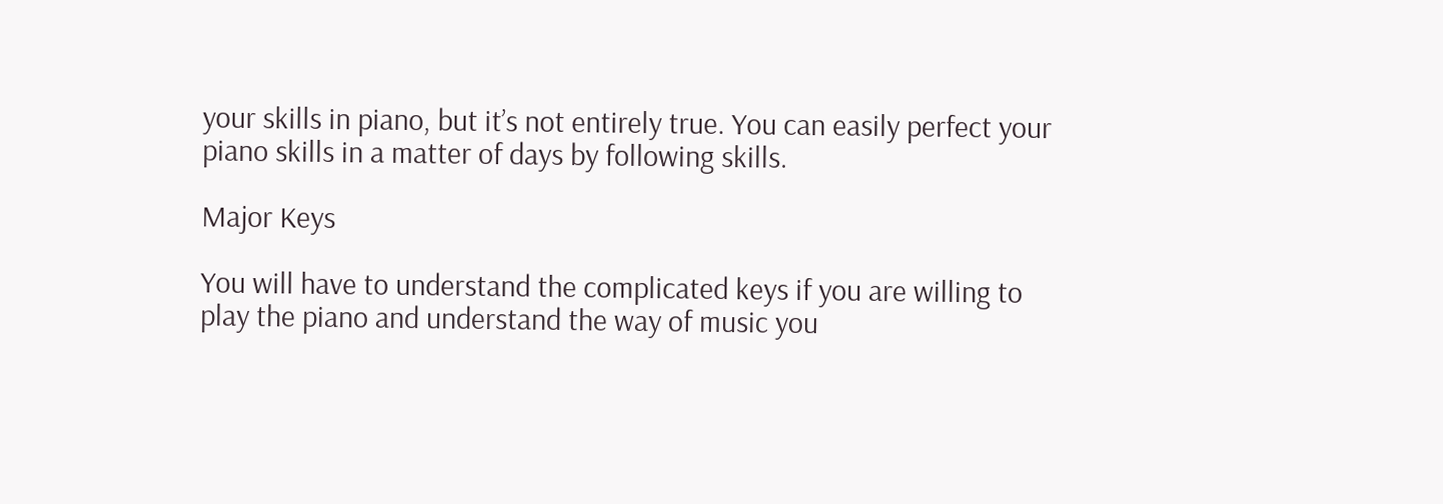your skills in piano, but it’s not entirely true. You can easily perfect your piano skills in a matter of days by following skills.

Major Keys

You will have to understand the complicated keys if you are willing to play the piano and understand the way of music you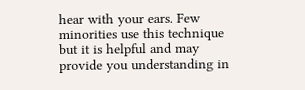hear with your ears. Few minorities use this technique but it is helpful and may provide you understanding in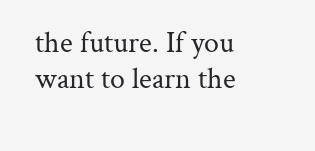the future. If you want to learn the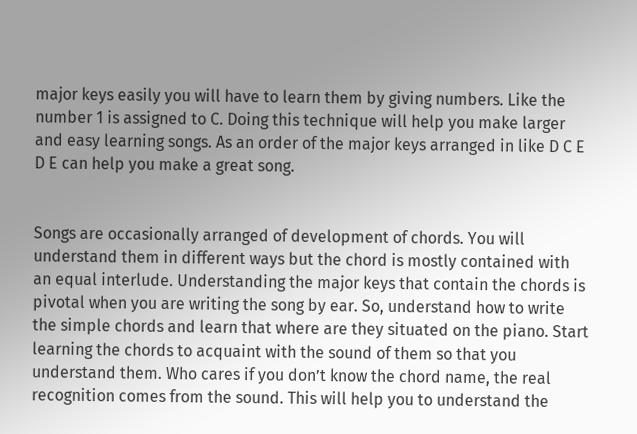major keys easily you will have to learn them by giving numbers. Like the number 1 is assigned to C. Doing this technique will help you make larger and easy learning songs. As an order of the major keys arranged in like D C E D E can help you make a great song.


Songs are occasionally arranged of development of chords. You will understand them in different ways but the chord is mostly contained with an equal interlude. Understanding the major keys that contain the chords is pivotal when you are writing the song by ear. So, understand how to write the simple chords and learn that where are they situated on the piano. Start learning the chords to acquaint with the sound of them so that you understand them. Who cares if you don’t know the chord name, the real recognition comes from the sound. This will help you to understand the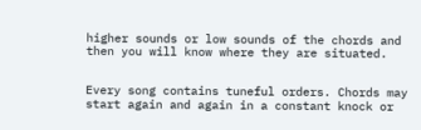higher sounds or low sounds of the chords and then you will know where they are situated.


Every song contains tuneful orders. Chords may start again and again in a constant knock or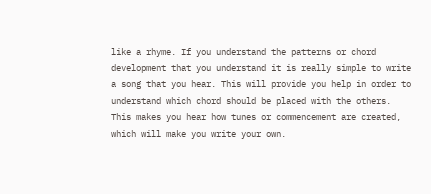like a rhyme. If you understand the patterns or chord development that you understand it is really simple to write a song that you hear. This will provide you help in order to understand which chord should be placed with the others. This makes you hear how tunes or commencement are created, which will make you write your own.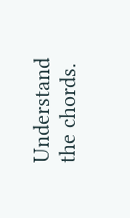Understand the chords.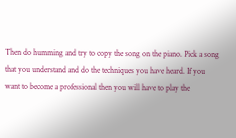Then do humming and try to copy the song on the piano. Pick a song that you understand and do the techniques you have heard. If you want to become a professional then you will have to play the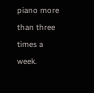piano more than three times a week.